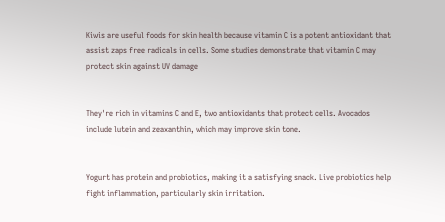Kiwis are useful foods for skin health because vitamin C is a potent antioxidant that assist zaps free radicals in cells. Some studies demonstrate that vitamin C may protect skin against UV damage


They're rich in vitamins C and E, two antioxidants that protect cells. Avocados include lutein and zeaxanthin, which may improve skin tone.


Yogurt has protein and probiotics, making it a satisfying snack. Live probiotics help fight inflammation, particularly skin irritation.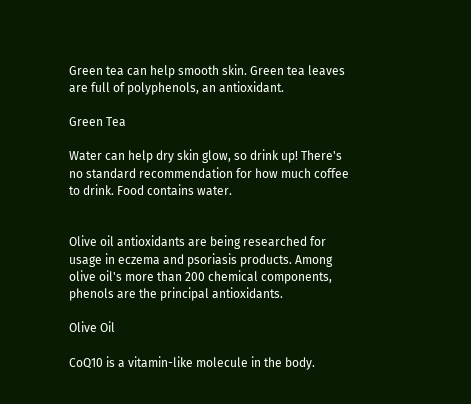Green tea can help smooth skin. Green tea leaves are full of polyphenols, an antioxidant.

Green Tea

Water can help dry skin glow, so drink up! There's no standard recommendation for how much coffee to drink. Food contains water.


Olive oil antioxidants are being researched for usage in eczema and psoriasis products. Among olive oil's more than 200 chemical components, phenols are the principal antioxidants.

Olive Oil

CoQ10 is a vitamin-like molecule in the body.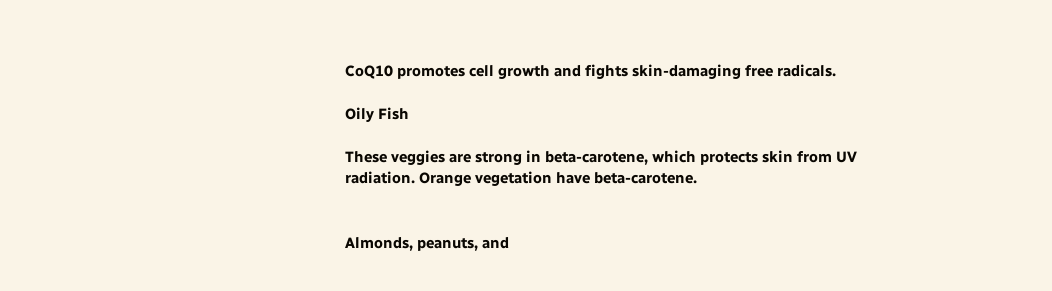CoQ10 promotes cell growth and fights skin-damaging free radicals.

Oily Fish

These veggies are strong in beta-carotene, which protects skin from UV radiation. Orange vegetation have beta-carotene.


Almonds, peanuts, and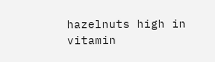hazelnuts high in vitamin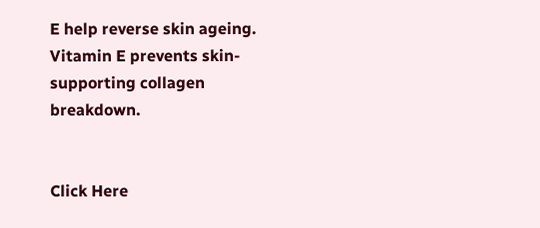E help reverse skin ageing. Vitamin E prevents skin-supporting collagen breakdown.


Click Here